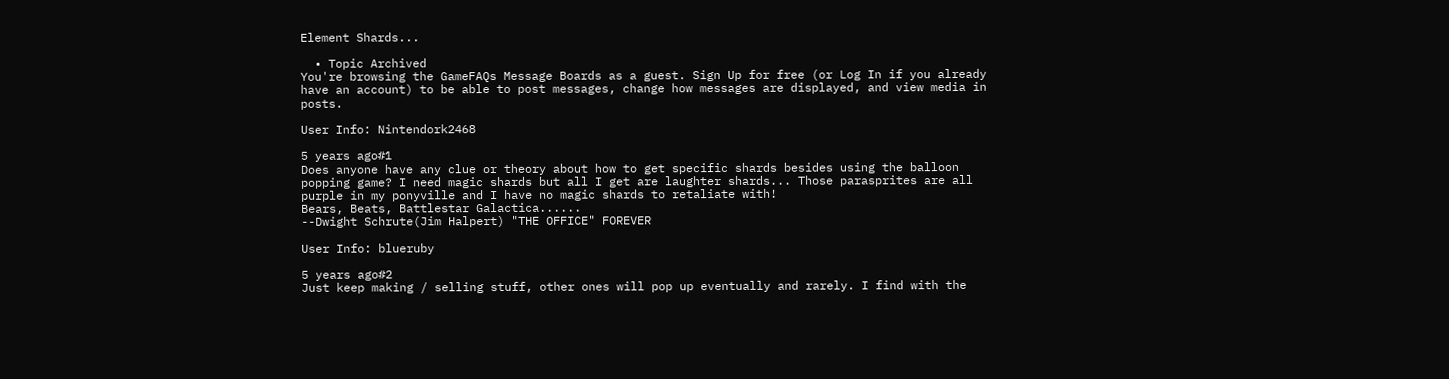Element Shards...

  • Topic Archived
You're browsing the GameFAQs Message Boards as a guest. Sign Up for free (or Log In if you already have an account) to be able to post messages, change how messages are displayed, and view media in posts.

User Info: Nintendork2468

5 years ago#1
Does anyone have any clue or theory about how to get specific shards besides using the balloon popping game? I need magic shards but all I get are laughter shards... Those parasprites are all purple in my ponyville and I have no magic shards to retaliate with!
Bears, Beats, Battlestar Galactica......
--Dwight Schrute(Jim Halpert) "THE OFFICE" FOREVER

User Info: blueruby

5 years ago#2
Just keep making / selling stuff, other ones will pop up eventually and rarely. I find with the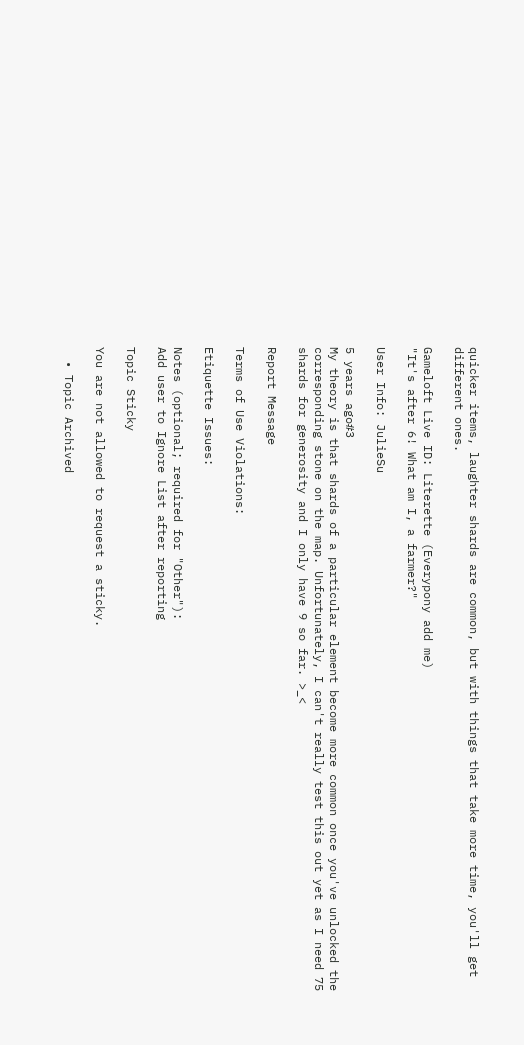quicker items, laughter shards are common, but with things that take more time, you'll get different ones.

Gameloft Live ID: Literette (Everypony add me)
"It's after 6! What am I, a farmer?"

User Info: JulieSu

5 years ago#3
My theory is that shards of a particular element become more common once you've unlocked the corresponding stone on the map. Unfortunately, I can't really test this out yet as I need 75 shards for generosity and I only have 9 so far. >_<

Report Message

Terms of Use Violations:

Etiquette Issues:

Notes (optional; required for "Other"):
Add user to Ignore List after reporting

Topic Sticky

You are not allowed to request a sticky.

  • Topic Archived